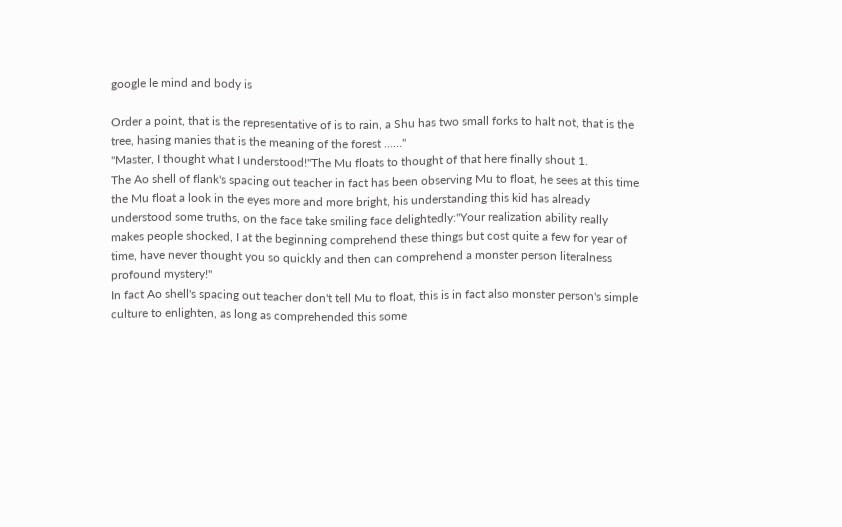google le mind and body is

Order a point, that is the representative of is to rain, a Shu has two small forks to halt not, that is the tree, hasing manies that is the meaning of the forest ……"
"Master, I thought what I understood!"The Mu floats to thought of that here finally shout 1.
The Ao shell of flank's spacing out teacher in fact has been observing Mu to float, he sees at this time the Mu float a look in the eyes more and more bright, his understanding this kid has already understood some truths, on the face take smiling face delightedly:"Your realization ability really makes people shocked, I at the beginning comprehend these things but cost quite a few for year of time, have never thought you so quickly and then can comprehend a monster person literalness profound mystery!"
In fact Ao shell's spacing out teacher don't tell Mu to float, this is in fact also monster person's simple culture to enlighten, as long as comprehended this some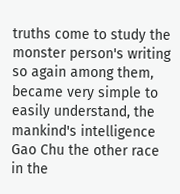truths come to study the monster person's writing so again among them, became very simple to easily understand, the mankind's intelligence Gao Chu the other race in the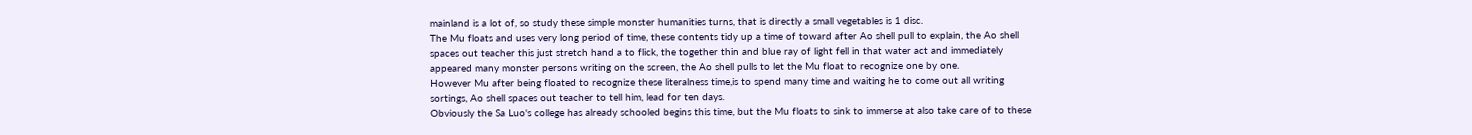mainland is a lot of, so study these simple monster humanities turns, that is directly a small vegetables is 1 disc.
The Mu floats and uses very long period of time, these contents tidy up a time of toward after Ao shell pull to explain, the Ao shell spaces out teacher this just stretch hand a to flick, the together thin and blue ray of light fell in that water act and immediately appeared many monster persons writing on the screen, the Ao shell pulls to let the Mu float to recognize one by one.
However Mu after being floated to recognize these literalness time,is to spend many time and waiting he to come out all writing sortings, Ao shell spaces out teacher to tell him, lead for ten days.
Obviously the Sa Luo's college has already schooled begins this time, but the Mu floats to sink to immerse at also take care of to these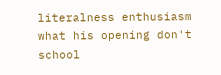literalness enthusiasm what his opening don't school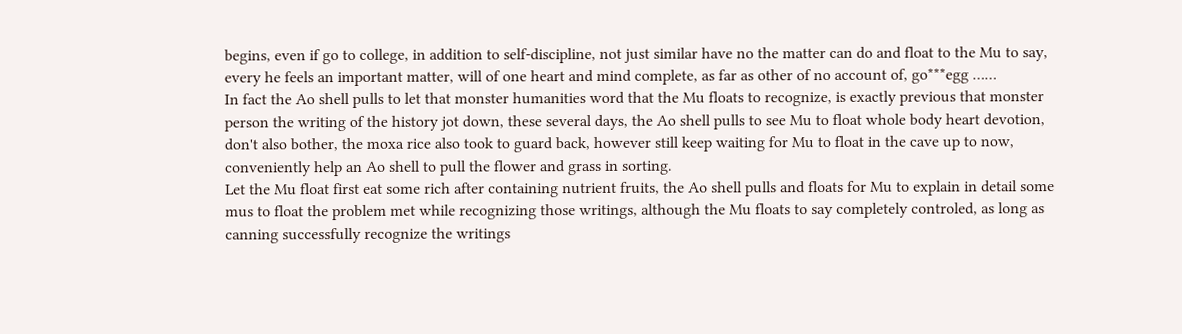begins, even if go to college, in addition to self-discipline, not just similar have no the matter can do and float to the Mu to say, every he feels an important matter, will of one heart and mind complete, as far as other of no account of, go***egg ……
In fact the Ao shell pulls to let that monster humanities word that the Mu floats to recognize, is exactly previous that monster person the writing of the history jot down, these several days, the Ao shell pulls to see Mu to float whole body heart devotion, don't also bother, the moxa rice also took to guard back, however still keep waiting for Mu to float in the cave up to now, conveniently help an Ao shell to pull the flower and grass in sorting.
Let the Mu float first eat some rich after containing nutrient fruits, the Ao shell pulls and floats for Mu to explain in detail some mus to float the problem met while recognizing those writings, although the Mu floats to say completely controled, as long as canning successfully recognize the writings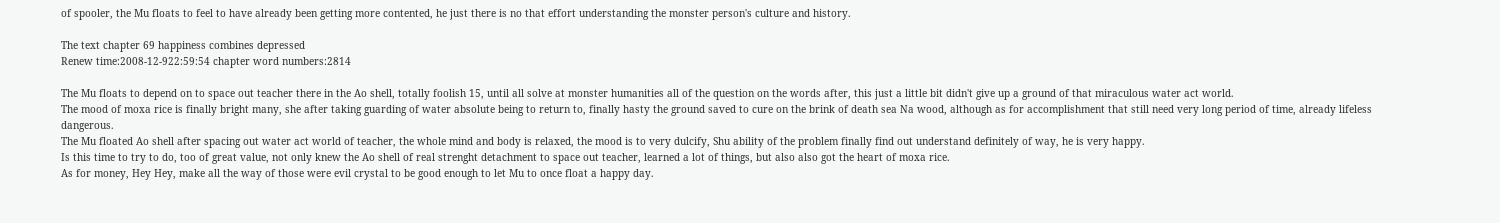of spooler, the Mu floats to feel to have already been getting more contented, he just there is no that effort understanding the monster person's culture and history.

The text chapter 69 happiness combines depressed
Renew time:2008-12-922:59:54 chapter word numbers:2814

The Mu floats to depend on to space out teacher there in the Ao shell, totally foolish 15, until all solve at monster humanities all of the question on the words after, this just a little bit didn't give up a ground of that miraculous water act world.
The mood of moxa rice is finally bright many, she after taking guarding of water absolute being to return to, finally hasty the ground saved to cure on the brink of death sea Na wood, although as for accomplishment that still need very long period of time, already lifeless dangerous.
The Mu floated Ao shell after spacing out water act world of teacher, the whole mind and body is relaxed, the mood is to very dulcify, Shu ability of the problem finally find out understand definitely of way, he is very happy.
Is this time to try to do, too of great value, not only knew the Ao shell of real strenght detachment to space out teacher, learned a lot of things, but also also got the heart of moxa rice.
As for money, Hey Hey, make all the way of those were evil crystal to be good enough to let Mu to once float a happy day.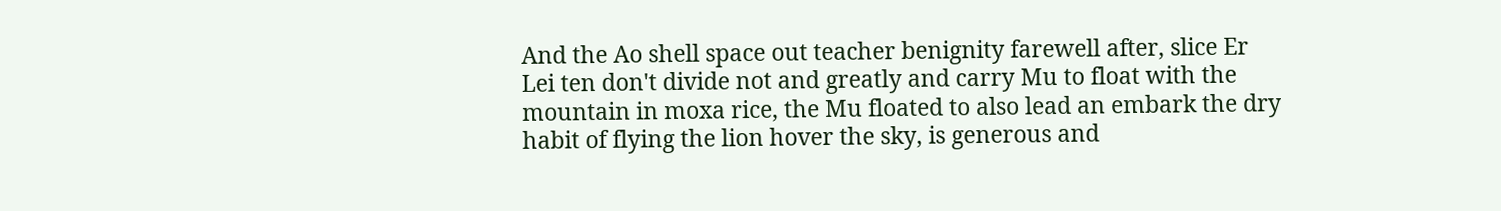And the Ao shell space out teacher benignity farewell after, slice Er Lei ten don't divide not and greatly and carry Mu to float with the mountain in moxa rice, the Mu floated to also lead an embark the dry habit of flying the lion hover the sky, is generous and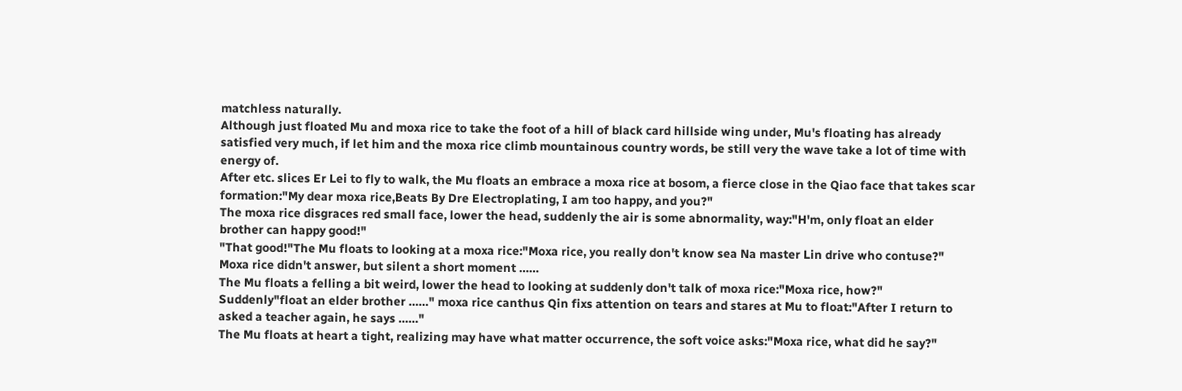matchless naturally.
Although just floated Mu and moxa rice to take the foot of a hill of black card hillside wing under, Mu's floating has already satisfied very much, if let him and the moxa rice climb mountainous country words, be still very the wave take a lot of time with energy of.
After etc. slices Er Lei to fly to walk, the Mu floats an embrace a moxa rice at bosom, a fierce close in the Qiao face that takes scar formation:"My dear moxa rice,Beats By Dre Electroplating, I am too happy, and you?"
The moxa rice disgraces red small face, lower the head, suddenly the air is some abnormality, way:"H'm, only float an elder brother can happy good!"
"That good!"The Mu floats to looking at a moxa rice:"Moxa rice, you really don't know sea Na master Lin drive who contuse?"
Moxa rice didn't answer, but silent a short moment ……
The Mu floats a felling a bit weird, lower the head to looking at suddenly don't talk of moxa rice:"Moxa rice, how?"
Suddenly"float an elder brother ……" moxa rice canthus Qin fixs attention on tears and stares at Mu to float:"After I return to asked a teacher again, he says ……"
The Mu floats at heart a tight, realizing may have what matter occurrence, the soft voice asks:"Moxa rice, what did he say?"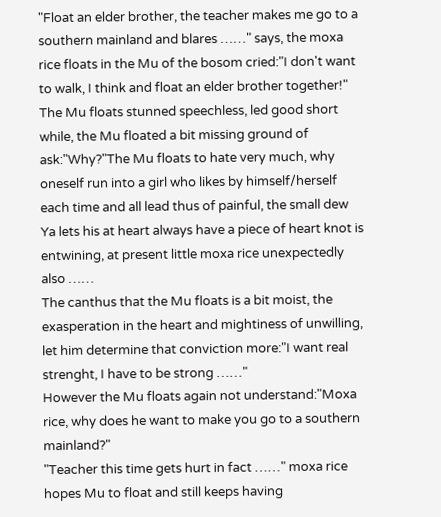"Float an elder brother, the teacher makes me go to a southern mainland and blares ……" says, the moxa rice floats in the Mu of the bosom cried:"I don't want to walk, I think and float an elder brother together!"
The Mu floats stunned speechless, led good short while, the Mu floated a bit missing ground of ask:"Why?"The Mu floats to hate very much, why oneself run into a girl who likes by himself/herself each time and all lead thus of painful, the small dew Ya lets his at heart always have a piece of heart knot is entwining, at present little moxa rice unexpectedly also ……
The canthus that the Mu floats is a bit moist, the exasperation in the heart and mightiness of unwilling, let him determine that conviction more:"I want real strenght, I have to be strong ……"
However the Mu floats again not understand:"Moxa rice, why does he want to make you go to a southern mainland?"
"Teacher this time gets hurt in fact ……" moxa rice hopes Mu to float and still keeps having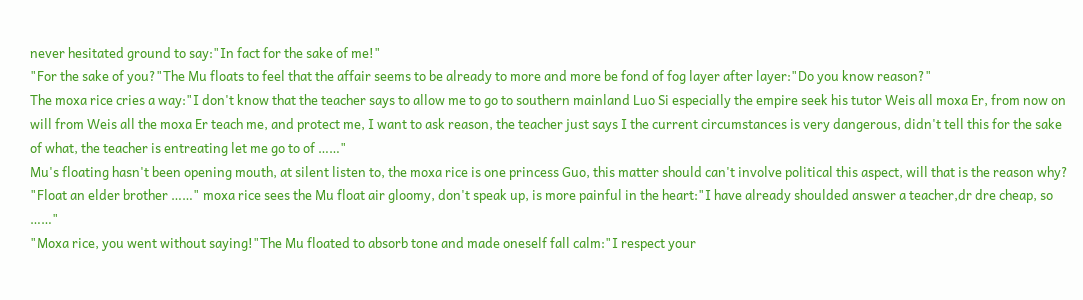never hesitated ground to say:"In fact for the sake of me!"
"For the sake of you?"The Mu floats to feel that the affair seems to be already to more and more be fond of fog layer after layer:"Do you know reason?"
The moxa rice cries a way:"I don't know that the teacher says to allow me to go to southern mainland Luo Si especially the empire seek his tutor Weis all moxa Er, from now on will from Weis all the moxa Er teach me, and protect me, I want to ask reason, the teacher just says I the current circumstances is very dangerous, didn't tell this for the sake of what, the teacher is entreating let me go to of ……"
Mu's floating hasn't been opening mouth, at silent listen to, the moxa rice is one princess Guo, this matter should can't involve political this aspect, will that is the reason why?
"Float an elder brother ……" moxa rice sees the Mu float air gloomy, don't speak up, is more painful in the heart:"I have already shoulded answer a teacher,dr dre cheap, so ……"
"Moxa rice, you went without saying!"The Mu floated to absorb tone and made oneself fall calm:"I respect your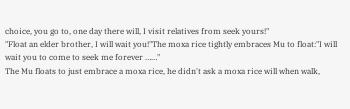choice, you go to, one day there will, I visit relatives from seek yours!"
"Float an elder brother, I will wait you!"The moxa rice tightly embraces Mu to float:"I will wait you to come to seek me forever ……"
The Mu floats to just embrace a moxa rice, he didn't ask a moxa rice will when walk,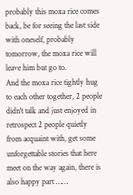probably this moxa rice comes back, be for seeing the last side with oneself, probably tomorrow, the moxa rice will leave him but go to.
And the moxa rice tightly hug to each other together, 2 people didn't talk and just enjoyed in retrospect 2 people quietly from acquaint with, get some unforgettable stories that here meet on the way again, there is also happy part ……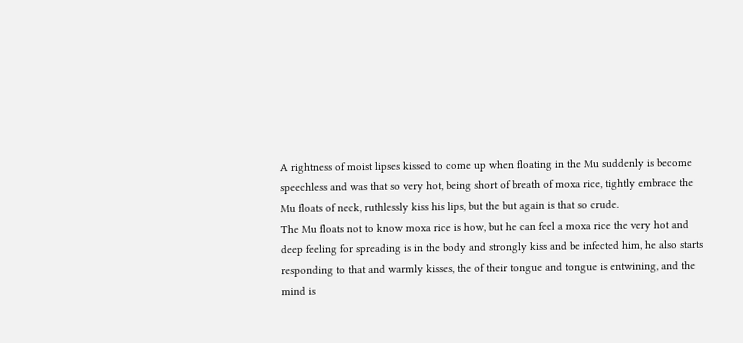A rightness of moist lipses kissed to come up when floating in the Mu suddenly is become speechless and was that so very hot, being short of breath of moxa rice, tightly embrace the Mu floats of neck, ruthlessly kiss his lips, but the but again is that so crude.
The Mu floats not to know moxa rice is how, but he can feel a moxa rice the very hot and deep feeling for spreading is in the body and strongly kiss and be infected him, he also starts responding to that and warmly kisses, the of their tongue and tongue is entwining, and the mind is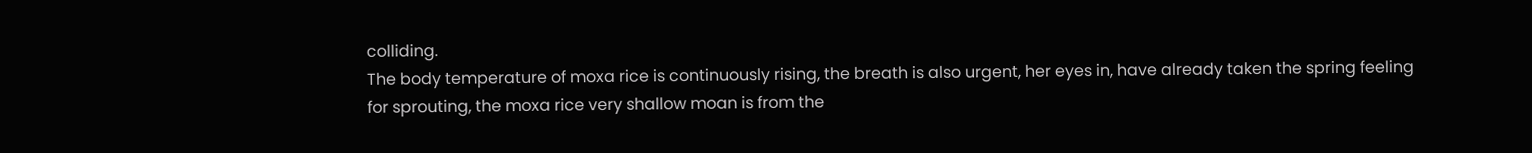colliding.
The body temperature of moxa rice is continuously rising, the breath is also urgent, her eyes in, have already taken the spring feeling for sprouting, the moxa rice very shallow moan is from the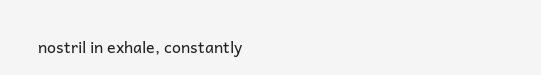nostril in exhale, constantly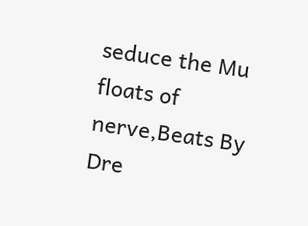seduce the Mu floats of nerve,Beats By Dre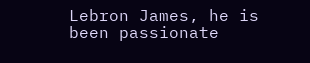Lebron James, he is been passionate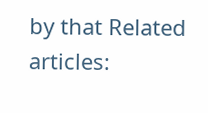by that Related articles: